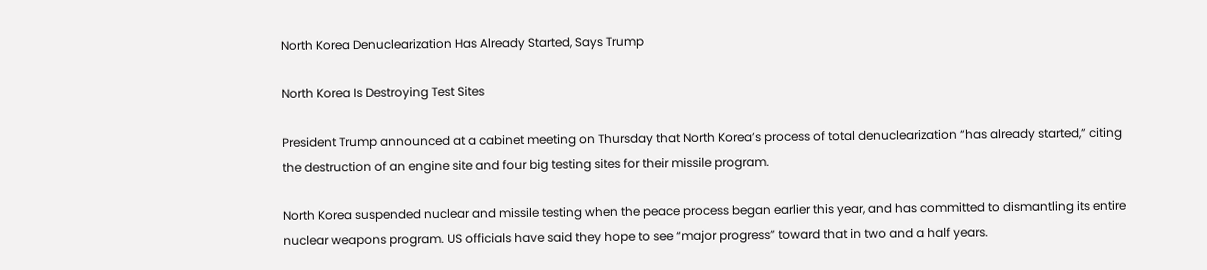North Korea Denuclearization Has Already Started, Says Trump

North Korea Is Destroying Test Sites

President Trump announced at a cabinet meeting on Thursday that North Korea’s process of total denuclearization “has already started,” citing the destruction of an engine site and four big testing sites for their missile program.

North Korea suspended nuclear and missile testing when the peace process began earlier this year, and has committed to dismantling its entire nuclear weapons program. US officials have said they hope to see “major progress” toward that in two and a half years.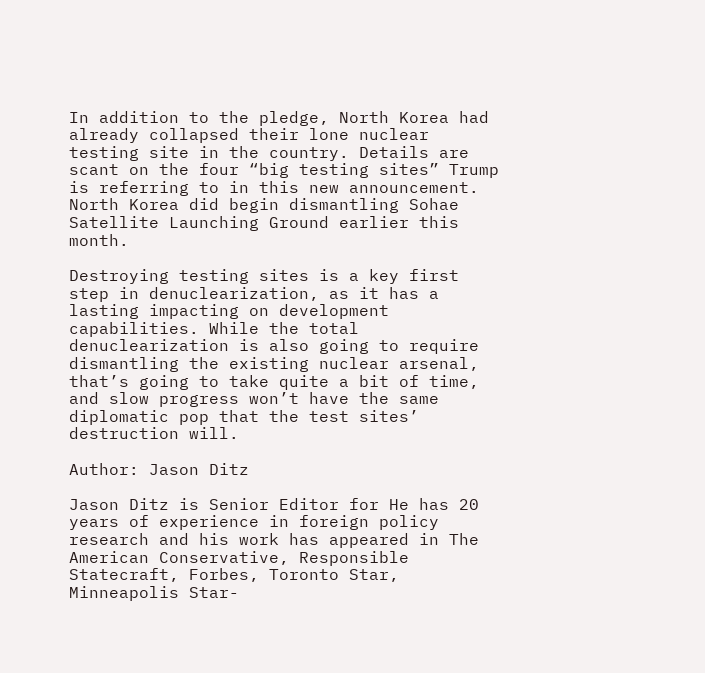In addition to the pledge, North Korea had already collapsed their lone nuclear testing site in the country. Details are scant on the four “big testing sites” Trump is referring to in this new announcement. North Korea did begin dismantling Sohae Satellite Launching Ground earlier this month.

Destroying testing sites is a key first step in denuclearization, as it has a lasting impacting on development capabilities. While the total denuclearization is also going to require dismantling the existing nuclear arsenal, that’s going to take quite a bit of time, and slow progress won’t have the same diplomatic pop that the test sites’ destruction will.

Author: Jason Ditz

Jason Ditz is Senior Editor for He has 20 years of experience in foreign policy research and his work has appeared in The American Conservative, Responsible Statecraft, Forbes, Toronto Star, Minneapolis Star-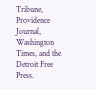Tribune, Providence Journal, Washington Times, and the Detroit Free Press.